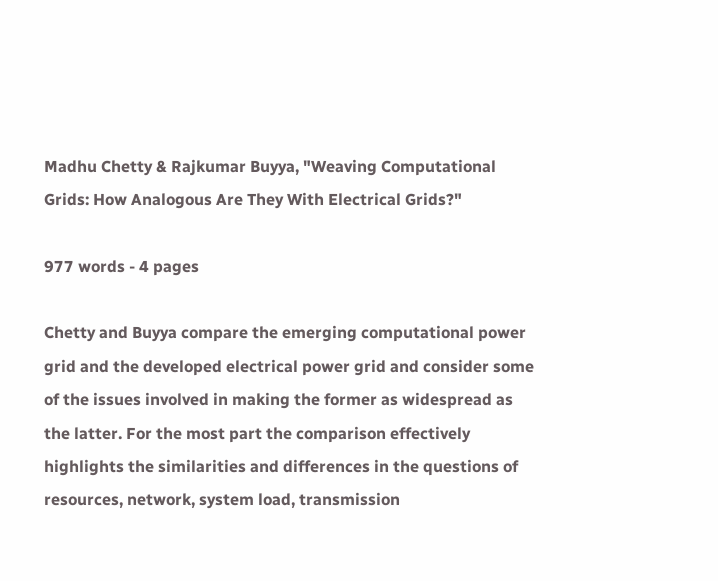Madhu Chetty & Rajkumar Buyya, "Weaving Computational Grids: How Analogous Are They With Electrical Grids?"

977 words - 4 pages

Chetty and Buyya compare the emerging computational power grid and the developed electrical power grid and consider some of the issues involved in making the former as widespread as the latter. For the most part the comparison effectively highlights the similarities and differences in the questions of resources, network, system load, transmission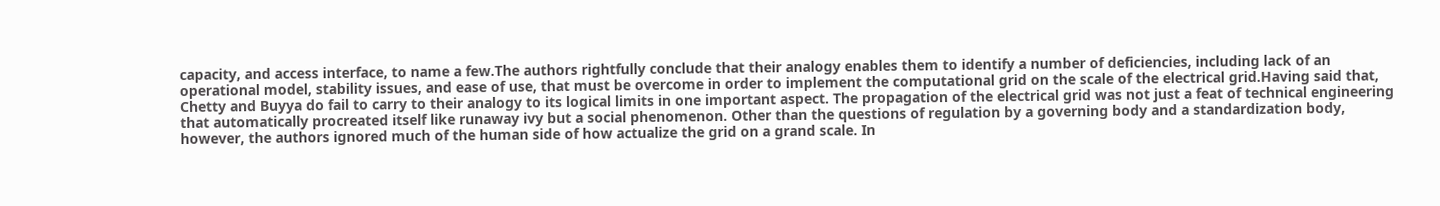capacity, and access interface, to name a few.The authors rightfully conclude that their analogy enables them to identify a number of deficiencies, including lack of an operational model, stability issues, and ease of use, that must be overcome in order to implement the computational grid on the scale of the electrical grid.Having said that, Chetty and Buyya do fail to carry to their analogy to its logical limits in one important aspect. The propagation of the electrical grid was not just a feat of technical engineering that automatically procreated itself like runaway ivy but a social phenomenon. Other than the questions of regulation by a governing body and a standardization body, however, the authors ignored much of the human side of how actualize the grid on a grand scale. In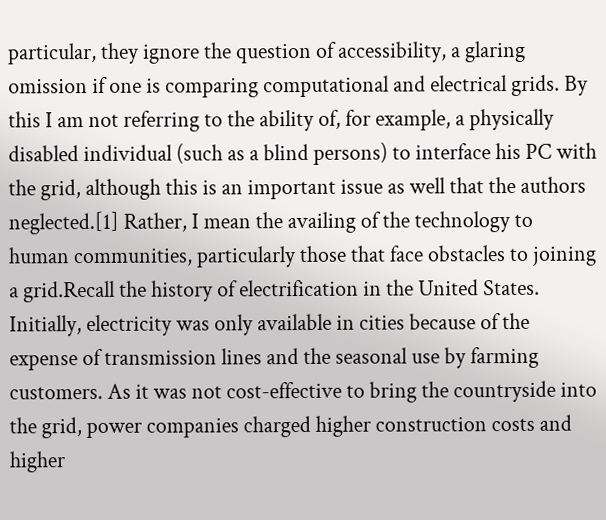particular, they ignore the question of accessibility, a glaring omission if one is comparing computational and electrical grids. By this I am not referring to the ability of, for example, a physically disabled individual (such as a blind persons) to interface his PC with the grid, although this is an important issue as well that the authors neglected.[1] Rather, I mean the availing of the technology to human communities, particularly those that face obstacles to joining a grid.Recall the history of electrification in the United States. Initially, electricity was only available in cities because of the expense of transmission lines and the seasonal use by farming customers. As it was not cost-effective to bring the countryside into the grid, power companies charged higher construction costs and higher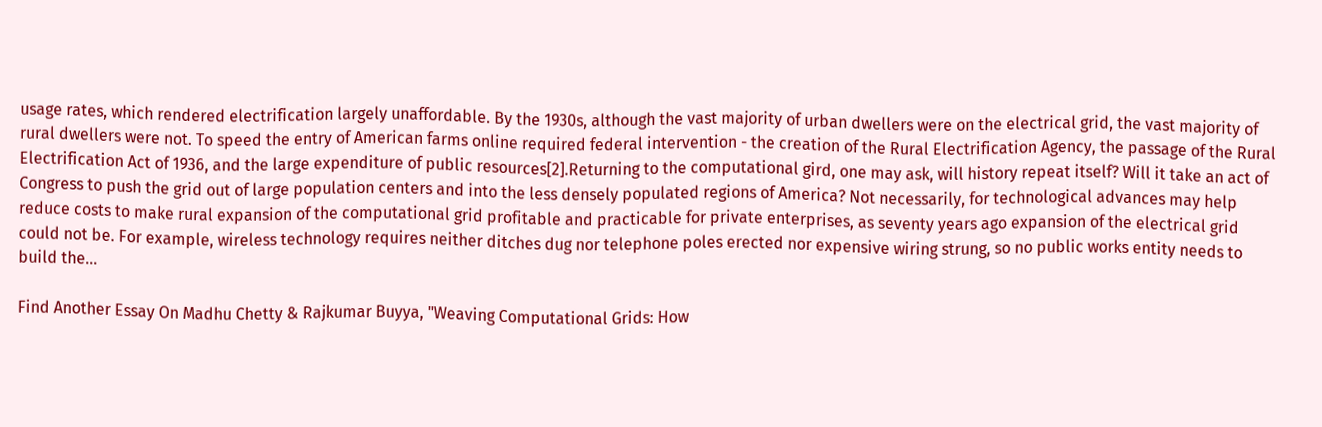usage rates, which rendered electrification largely unaffordable. By the 1930s, although the vast majority of urban dwellers were on the electrical grid, the vast majority of rural dwellers were not. To speed the entry of American farms online required federal intervention - the creation of the Rural Electrification Agency, the passage of the Rural Electrification Act of 1936, and the large expenditure of public resources[2].Returning to the computational gird, one may ask, will history repeat itself? Will it take an act of Congress to push the grid out of large population centers and into the less densely populated regions of America? Not necessarily, for technological advances may help reduce costs to make rural expansion of the computational grid profitable and practicable for private enterprises, as seventy years ago expansion of the electrical grid could not be. For example, wireless technology requires neither ditches dug nor telephone poles erected nor expensive wiring strung, so no public works entity needs to build the...

Find Another Essay On Madhu Chetty & Rajkumar Buyya, "Weaving Computational Grids: How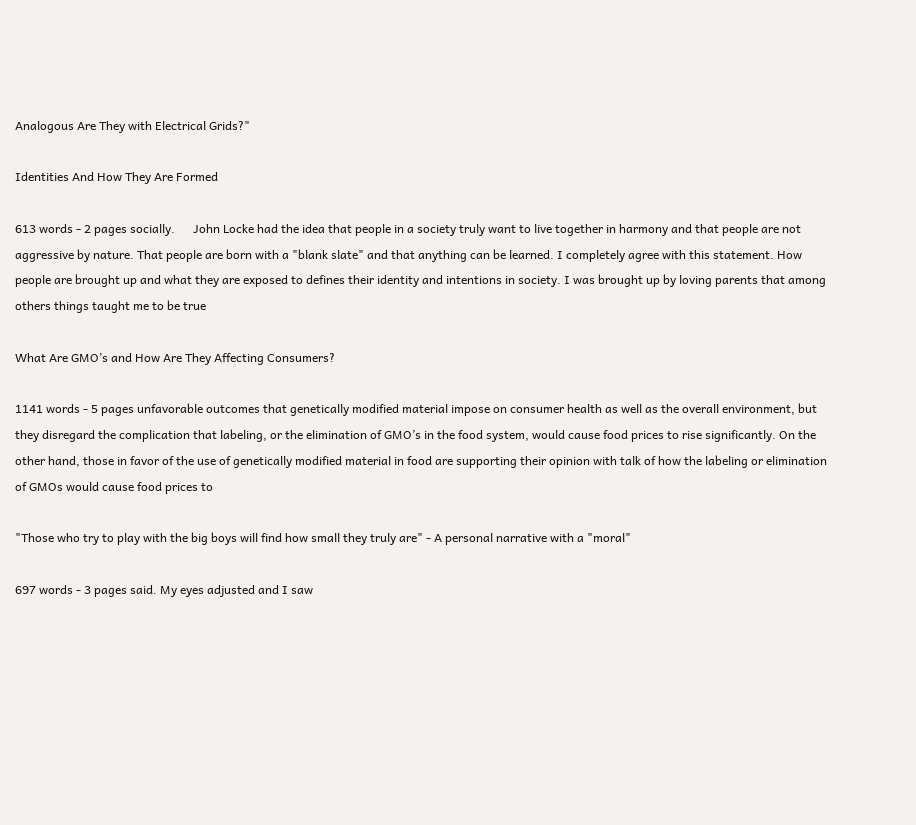Analogous Are They with Electrical Grids?"

Identities And How They Are Formed

613 words - 2 pages socially.      John Locke had the idea that people in a society truly want to live together in harmony and that people are not aggressive by nature. That people are born with a "blank slate" and that anything can be learned. I completely agree with this statement. How people are brought up and what they are exposed to defines their identity and intentions in society. I was brought up by loving parents that among others things taught me to be true

What Are GMO’s and How Are They Affecting Consumers?

1141 words - 5 pages unfavorable outcomes that genetically modified material impose on consumer health as well as the overall environment, but they disregard the complication that labeling, or the elimination of GMO’s in the food system, would cause food prices to rise significantly. On the other hand, those in favor of the use of genetically modified material in food are supporting their opinion with talk of how the labeling or elimination of GMOs would cause food prices to

"Those who try to play with the big boys will find how small they truly are" - A personal narrative with a "moral"

697 words - 3 pages said. My eyes adjusted and I saw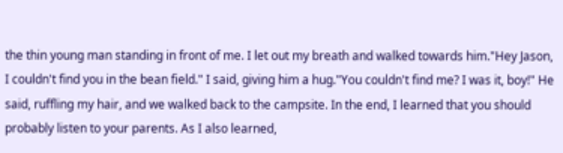the thin young man standing in front of me. I let out my breath and walked towards him."Hey Jason, I couldn't find you in the bean field." I said, giving him a hug."You couldn't find me? I was it, boy!" He said, ruffling my hair, and we walked back to the campsite. In the end, I learned that you should probably listen to your parents. As I also learned,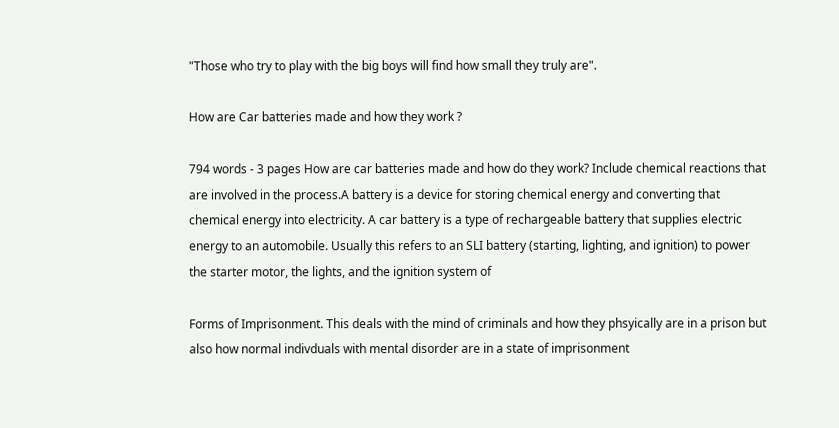"Those who try to play with the big boys will find how small they truly are".

How are Car batteries made and how they work ?

794 words - 3 pages How are car batteries made and how do they work? Include chemical reactions that are involved in the process.A battery is a device for storing chemical energy and converting that chemical energy into electricity. A car battery is a type of rechargeable battery that supplies electric energy to an automobile. Usually this refers to an SLI battery (starting, lighting, and ignition) to power the starter motor, the lights, and the ignition system of

Forms of Imprisonment. This deals with the mind of criminals and how they phsyically are in a prison but also how normal indivduals with mental disorder are in a state of imprisonment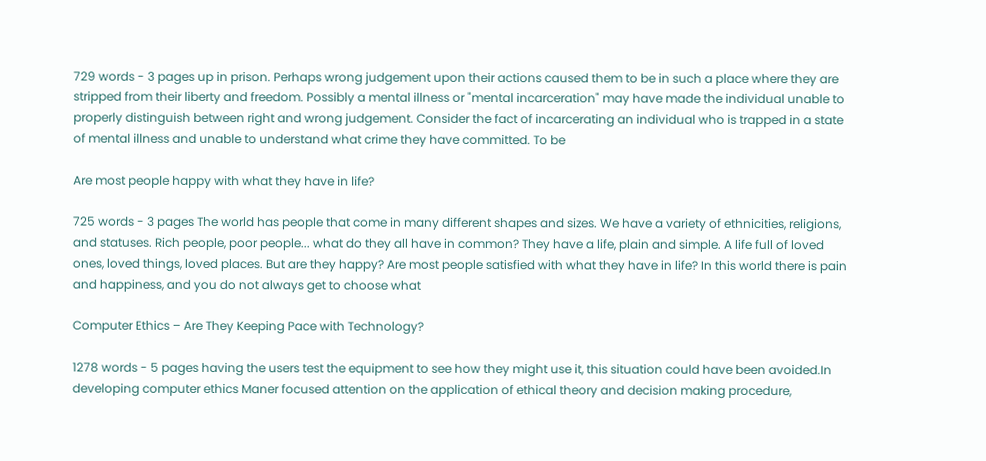729 words - 3 pages up in prison. Perhaps wrong judgement upon their actions caused them to be in such a place where they are stripped from their liberty and freedom. Possibly a mental illness or "mental incarceration" may have made the individual unable to properly distinguish between right and wrong judgement. Consider the fact of incarcerating an individual who is trapped in a state of mental illness and unable to understand what crime they have committed. To be

Are most people happy with what they have in life?

725 words - 3 pages The world has people that come in many different shapes and sizes. We have a variety of ethnicities, religions, and statuses. Rich people, poor people... what do they all have in common? They have a life, plain and simple. A life full of loved ones, loved things, loved places. But are they happy? Are most people satisfied with what they have in life? In this world there is pain and happiness, and you do not always get to choose what

Computer Ethics – Are They Keeping Pace with Technology?

1278 words - 5 pages having the users test the equipment to see how they might use it, this situation could have been avoided.In developing computer ethics Maner focused attention on the application of ethical theory and decision making procedure,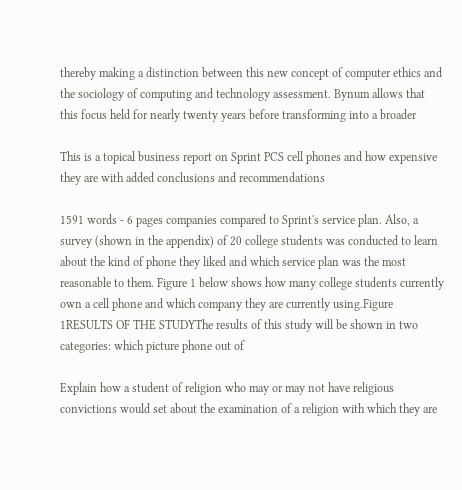thereby making a distinction between this new concept of computer ethics and the sociology of computing and technology assessment. Bynum allows that this focus held for nearly twenty years before transforming into a broader

This is a topical business report on Sprint PCS cell phones and how expensive they are with added conclusions and recommendations

1591 words - 6 pages companies compared to Sprint's service plan. Also, a survey (shown in the appendix) of 20 college students was conducted to learn about the kind of phone they liked and which service plan was the most reasonable to them. Figure 1 below shows how many college students currently own a cell phone and which company they are currently using.Figure 1RESULTS OF THE STUDYThe results of this study will be shown in two categories: which picture phone out of

Explain how a student of religion who may or may not have religious convictions would set about the examination of a religion with which they are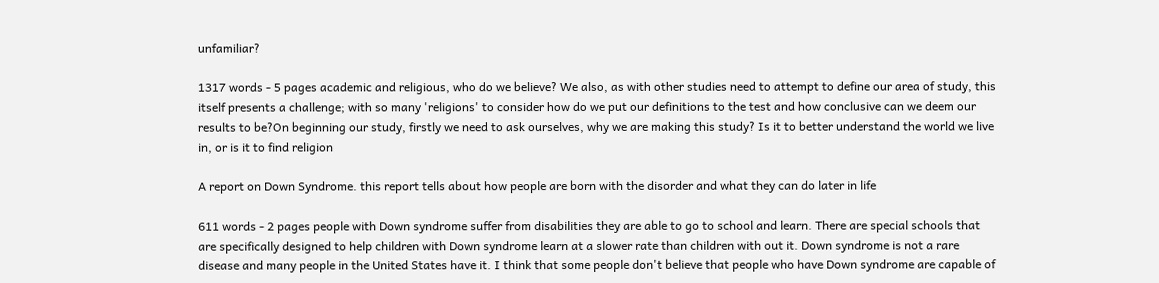unfamiliar?

1317 words - 5 pages academic and religious, who do we believe? We also, as with other studies need to attempt to define our area of study, this itself presents a challenge; with so many 'religions' to consider how do we put our definitions to the test and how conclusive can we deem our results to be?On beginning our study, firstly we need to ask ourselves, why we are making this study? Is it to better understand the world we live in, or is it to find religion

A report on Down Syndrome. this report tells about how people are born with the disorder and what they can do later in life

611 words - 2 pages people with Down syndrome suffer from disabilities they are able to go to school and learn. There are special schools that are specifically designed to help children with Down syndrome learn at a slower rate than children with out it. Down syndrome is not a rare disease and many people in the United States have it. I think that some people don't believe that people who have Down syndrome are capable of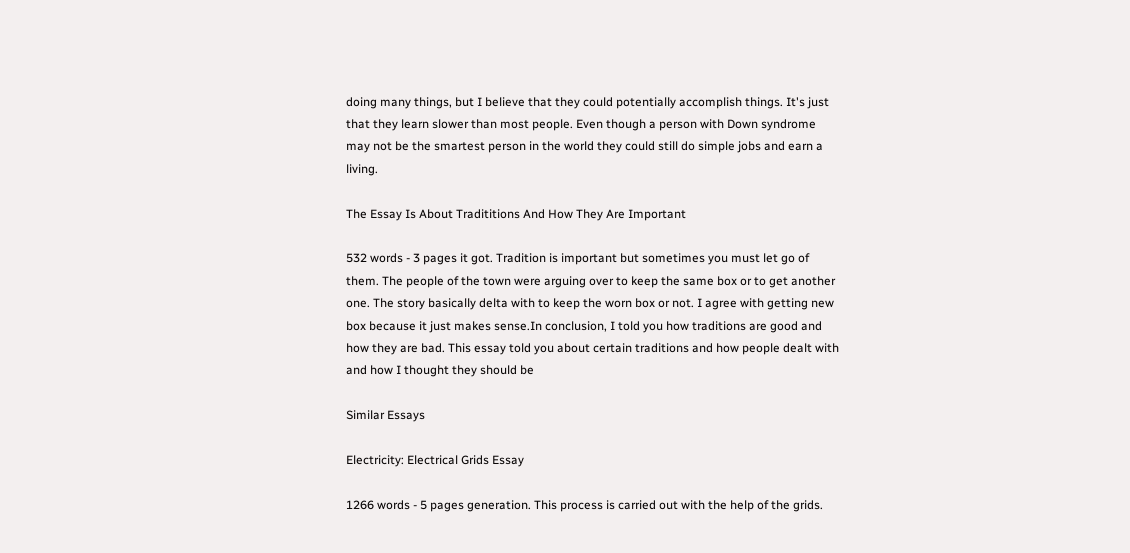doing many things, but I believe that they could potentially accomplish things. It's just that they learn slower than most people. Even though a person with Down syndrome may not be the smartest person in the world they could still do simple jobs and earn a living.

The Essay Is About Tradititions And How They Are Important

532 words - 3 pages it got. Tradition is important but sometimes you must let go of them. The people of the town were arguing over to keep the same box or to get another one. The story basically delta with to keep the worn box or not. I agree with getting new box because it just makes sense.In conclusion, I told you how traditions are good and how they are bad. This essay told you about certain traditions and how people dealt with and how I thought they should be

Similar Essays

Electricity: Electrical Grids Essay

1266 words - 5 pages generation. This process is carried out with the help of the grids.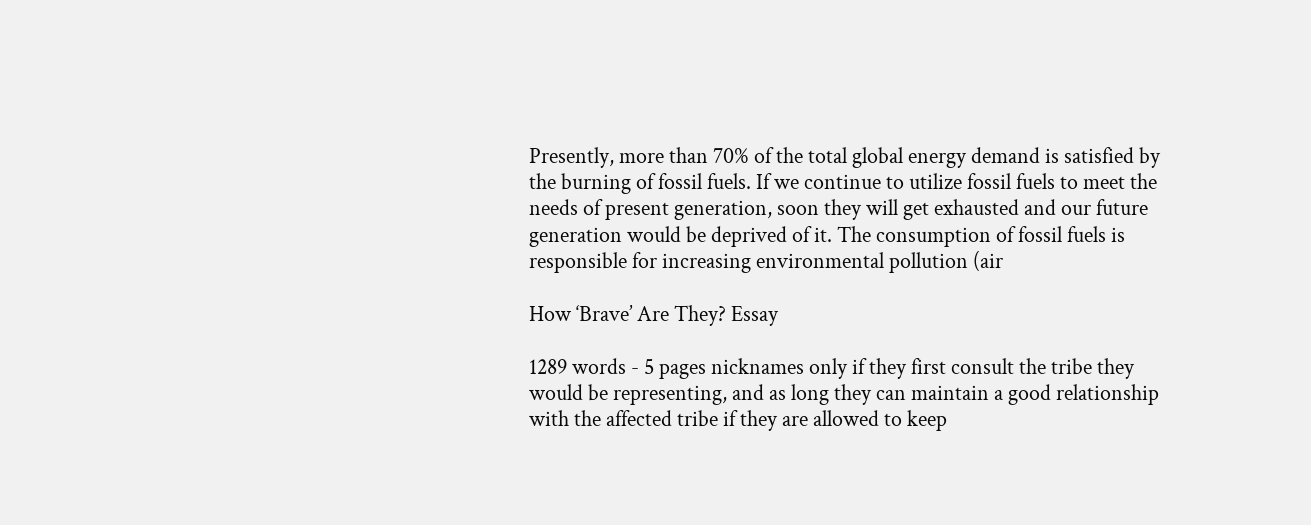Presently, more than 70% of the total global energy demand is satisfied by the burning of fossil fuels. If we continue to utilize fossil fuels to meet the needs of present generation, soon they will get exhausted and our future generation would be deprived of it. The consumption of fossil fuels is responsible for increasing environmental pollution (air

How ‘Brave’ Are They? Essay

1289 words - 5 pages nicknames only if they first consult the tribe they would be representing, and as long they can maintain a good relationship with the affected tribe if they are allowed to keep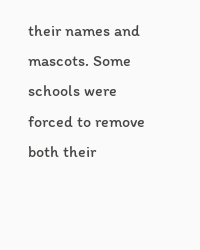their names and mascots. Some schools were forced to remove both their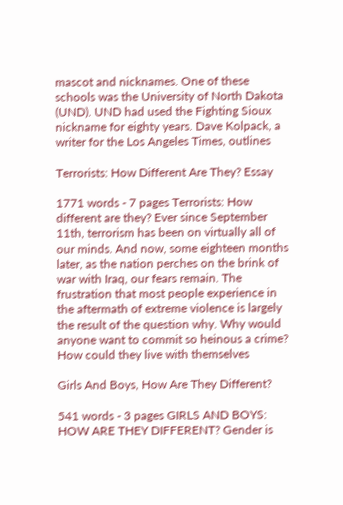mascot and nicknames. One of these schools was the University of North Dakota (UND). UND had used the Fighting Sioux nickname for eighty years. Dave Kolpack, a writer for the Los Angeles Times, outlines

Terrorists: How Different Are They? Essay

1771 words - 7 pages Terrorists: How different are they? Ever since September 11th, terrorism has been on virtually all of our minds. And now, some eighteen months later, as the nation perches on the brink of war with Iraq, our fears remain. The frustration that most people experience in the aftermath of extreme violence is largely the result of the question why. Why would anyone want to commit so heinous a crime? How could they live with themselves

Girls And Boys, How Are They Different?

541 words - 3 pages GIRLS AND BOYS: HOW ARE THEY DIFFERENT? Gender is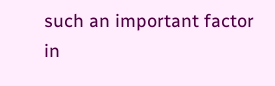such an important factor in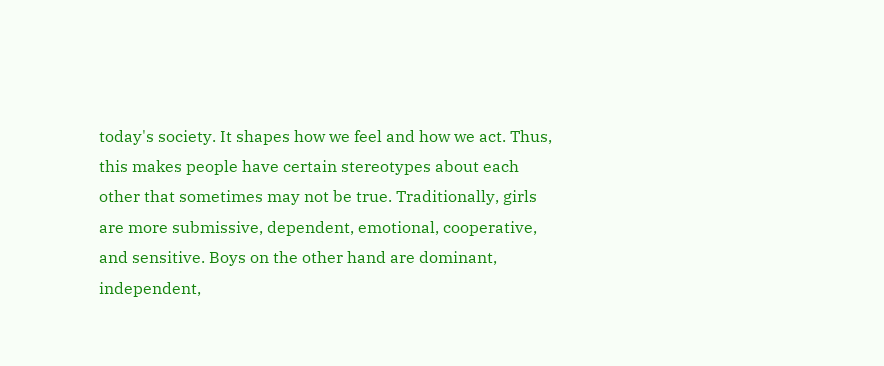today's society. It shapes how we feel and how we act. Thus, this makes people have certain stereotypes about each other that sometimes may not be true. Traditionally, girls are more submissive, dependent, emotional, cooperative, and sensitive. Boys on the other hand are dominant, independent,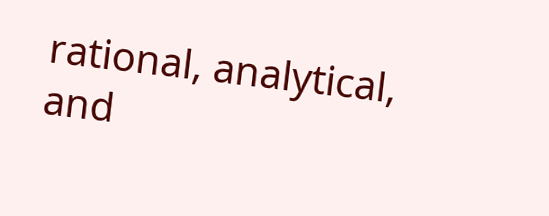rational, analytical, and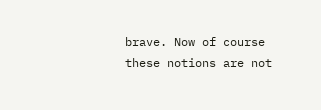brave. Now of course these notions are not